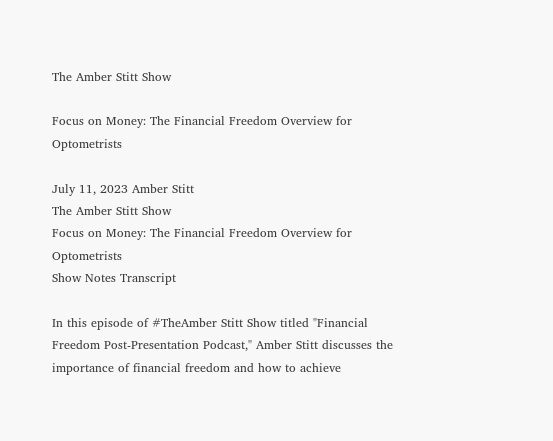The Amber Stitt Show

Focus on Money: The Financial Freedom Overview for Optometrists

July 11, 2023 Amber Stitt
The Amber Stitt Show
Focus on Money: The Financial Freedom Overview for Optometrists
Show Notes Transcript

In this episode of #TheAmber Stitt Show titled "Financial Freedom Post-Presentation Podcast," Amber Stitt discusses the importance of financial freedom and how to achieve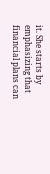it. She starts by emphasizing that financial plans can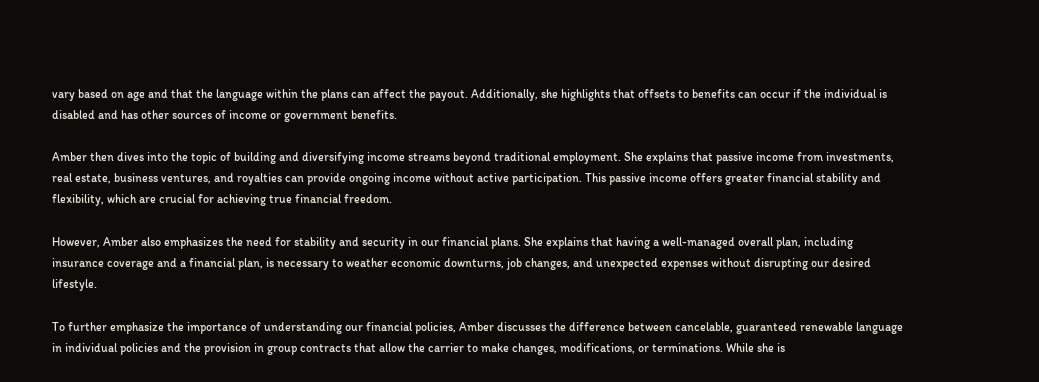vary based on age and that the language within the plans can affect the payout. Additionally, she highlights that offsets to benefits can occur if the individual is disabled and has other sources of income or government benefits.

Amber then dives into the topic of building and diversifying income streams beyond traditional employment. She explains that passive income from investments, real estate, business ventures, and royalties can provide ongoing income without active participation. This passive income offers greater financial stability and flexibility, which are crucial for achieving true financial freedom.

However, Amber also emphasizes the need for stability and security in our financial plans. She explains that having a well-managed overall plan, including insurance coverage and a financial plan, is necessary to weather economic downturns, job changes, and unexpected expenses without disrupting our desired lifestyle.

To further emphasize the importance of understanding our financial policies, Amber discusses the difference between cancelable, guaranteed renewable language in individual policies and the provision in group contracts that allow the carrier to make changes, modifications, or terminations. While she is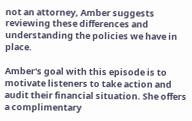not an attorney, Amber suggests reviewing these differences and understanding the policies we have in place.

Amber's goal with this episode is to motivate listeners to take action and audit their financial situation. She offers a complimentary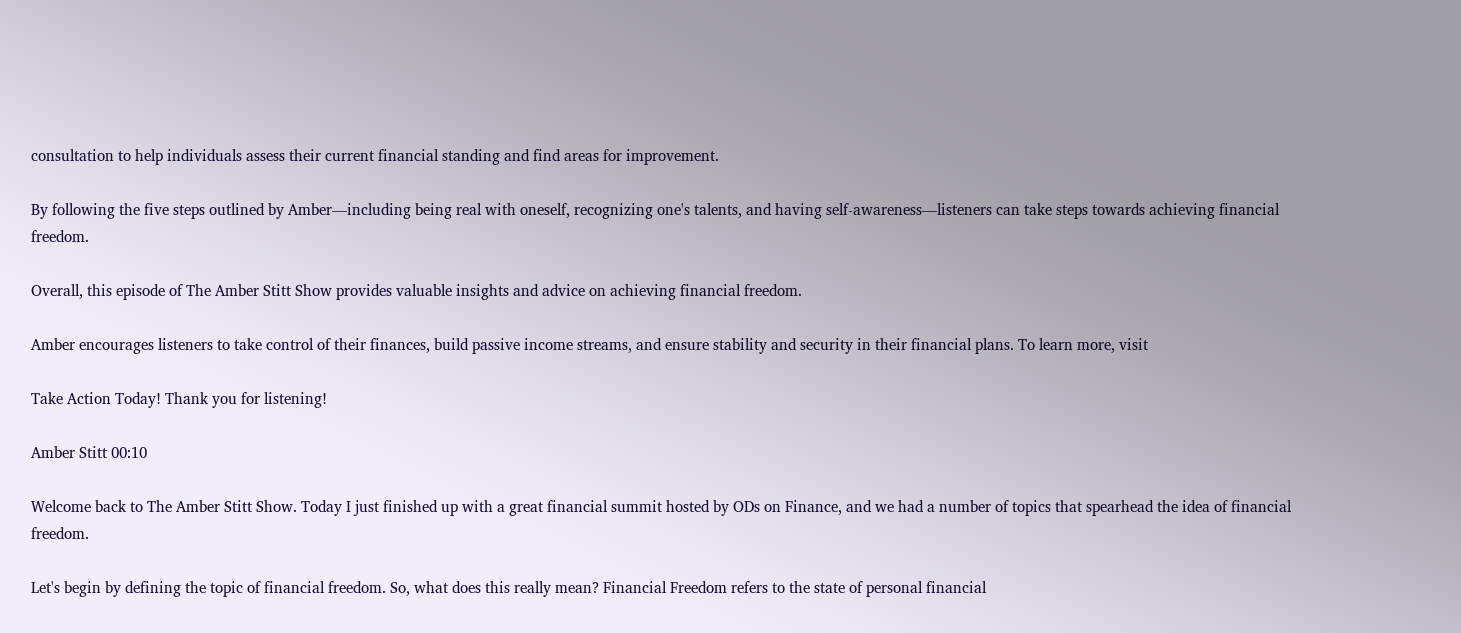consultation to help individuals assess their current financial standing and find areas for improvement.

By following the five steps outlined by Amber—including being real with oneself, recognizing one's talents, and having self-awareness—listeners can take steps towards achieving financial freedom.

Overall, this episode of The Amber Stitt Show provides valuable insights and advice on achieving financial freedom.

Amber encourages listeners to take control of their finances, build passive income streams, and ensure stability and security in their financial plans. To learn more, visit

Take Action Today! Thank you for listening!

Amber Stitt 00:10

Welcome back to The Amber Stitt Show. Today I just finished up with a great financial summit hosted by ODs on Finance, and we had a number of topics that spearhead the idea of financial freedom.

Let's begin by defining the topic of financial freedom. So, what does this really mean? Financial Freedom refers to the state of personal financial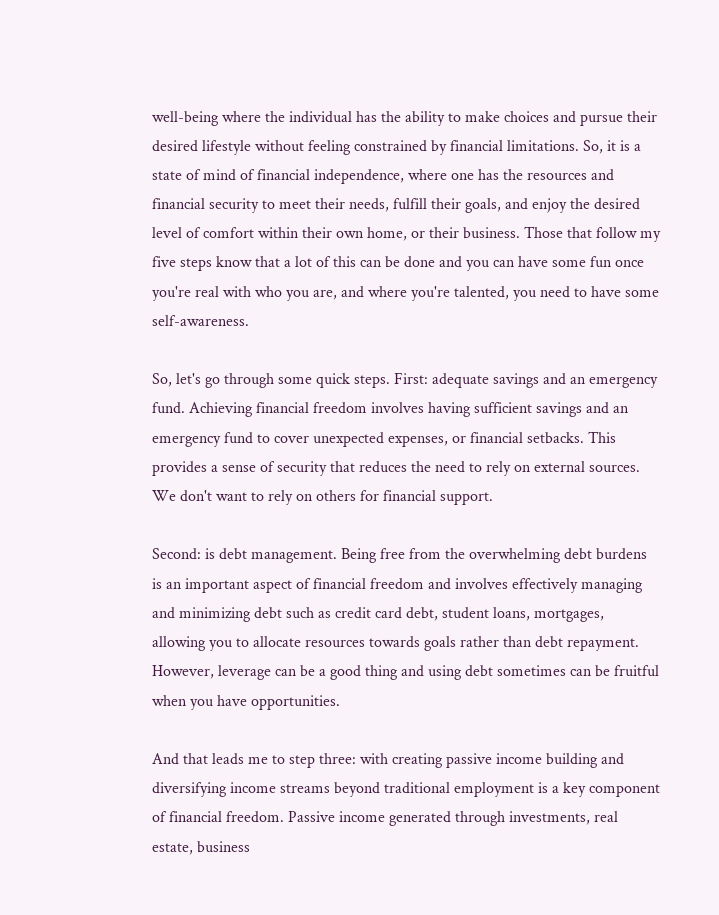well-being where the individual has the ability to make choices and pursue their desired lifestyle without feeling constrained by financial limitations. So, it is a state of mind of financial independence, where one has the resources and financial security to meet their needs, fulfill their goals, and enjoy the desired level of comfort within their own home, or their business. Those that follow my five steps know that a lot of this can be done and you can have some fun once you're real with who you are, and where you're talented, you need to have some self-awareness.

So, let's go through some quick steps. First: adequate savings and an emergency fund. Achieving financial freedom involves having sufficient savings and an emergency fund to cover unexpected expenses, or financial setbacks. This provides a sense of security that reduces the need to rely on external sources. We don't want to rely on others for financial support.

Second: is debt management. Being free from the overwhelming debt burdens is an important aspect of financial freedom and involves effectively managing and minimizing debt such as credit card debt, student loans, mortgages, allowing you to allocate resources towards goals rather than debt repayment. However, leverage can be a good thing and using debt sometimes can be fruitful when you have opportunities.

And that leads me to step three: with creating passive income building and diversifying income streams beyond traditional employment is a key component of financial freedom. Passive income generated through investments, real estate, business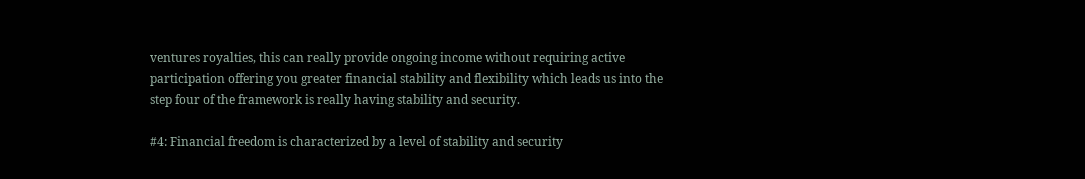ventures royalties, this can really provide ongoing income without requiring active participation offering you greater financial stability and flexibility which leads us into the step four of the framework is really having stability and security.

#4: Financial freedom is characterized by a level of stability and security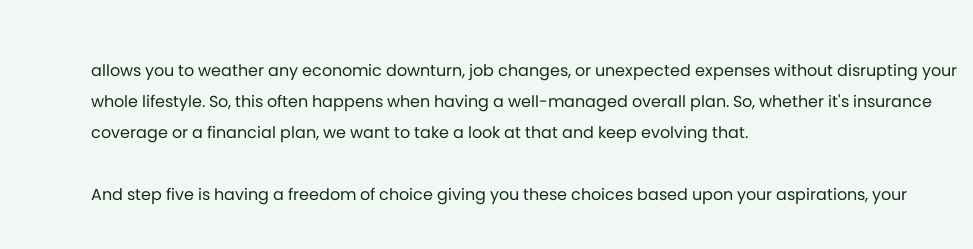allows you to weather any economic downturn, job changes, or unexpected expenses without disrupting your whole lifestyle. So, this often happens when having a well-managed overall plan. So, whether it's insurance coverage or a financial plan, we want to take a look at that and keep evolving that.

And step five is having a freedom of choice giving you these choices based upon your aspirations, your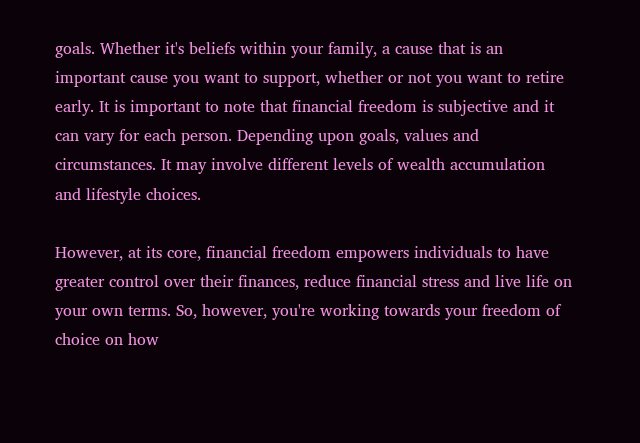goals. Whether it's beliefs within your family, a cause that is an important cause you want to support, whether or not you want to retire early. It is important to note that financial freedom is subjective and it can vary for each person. Depending upon goals, values and circumstances. It may involve different levels of wealth accumulation and lifestyle choices.

However, at its core, financial freedom empowers individuals to have greater control over their finances, reduce financial stress and live life on your own terms. So, however, you're working towards your freedom of choice on how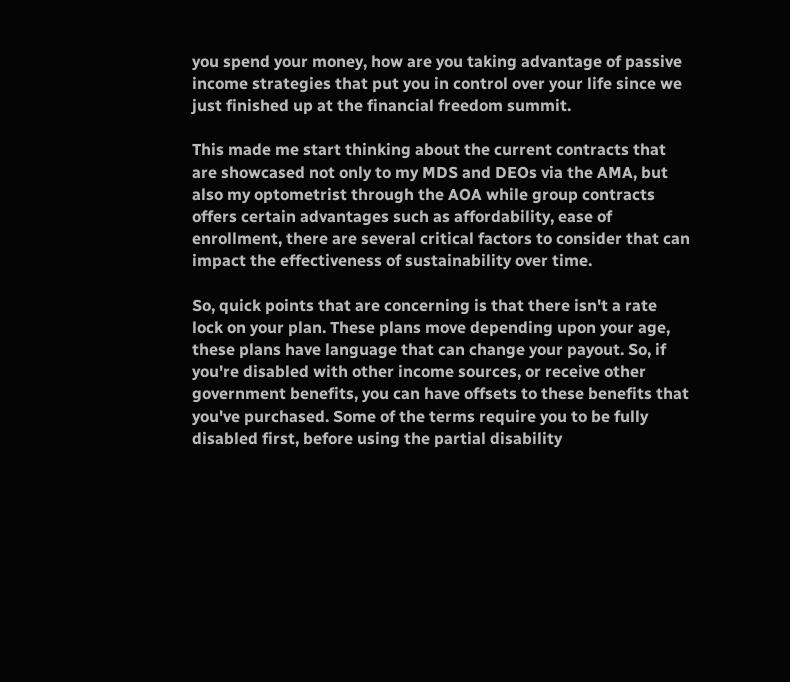you spend your money, how are you taking advantage of passive income strategies that put you in control over your life since we just finished up at the financial freedom summit.

This made me start thinking about the current contracts that are showcased not only to my MDS and DEOs via the AMA, but also my optometrist through the AOA while group contracts offers certain advantages such as affordability, ease of enrollment, there are several critical factors to consider that can impact the effectiveness of sustainability over time.

So, quick points that are concerning is that there isn't a rate lock on your plan. These plans move depending upon your age, these plans have language that can change your payout. So, if you're disabled with other income sources, or receive other government benefits, you can have offsets to these benefits that you've purchased. Some of the terms require you to be fully disabled first, before using the partial disability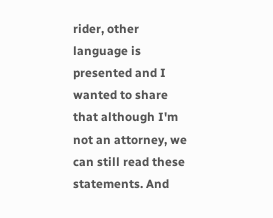rider, other language is presented and I wanted to share that although I'm not an attorney, we can still read these statements. And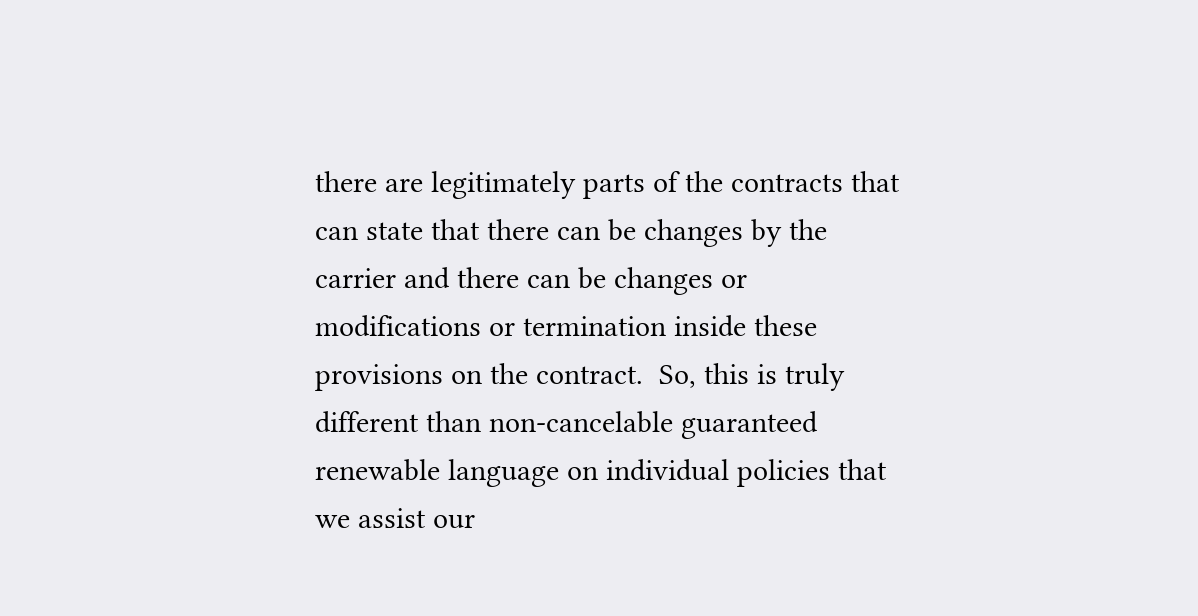there are legitimately parts of the contracts that can state that there can be changes by the carrier and there can be changes or modifications or termination inside these provisions on the contract.  So, this is truly different than non-cancelable guaranteed renewable language on individual policies that we assist our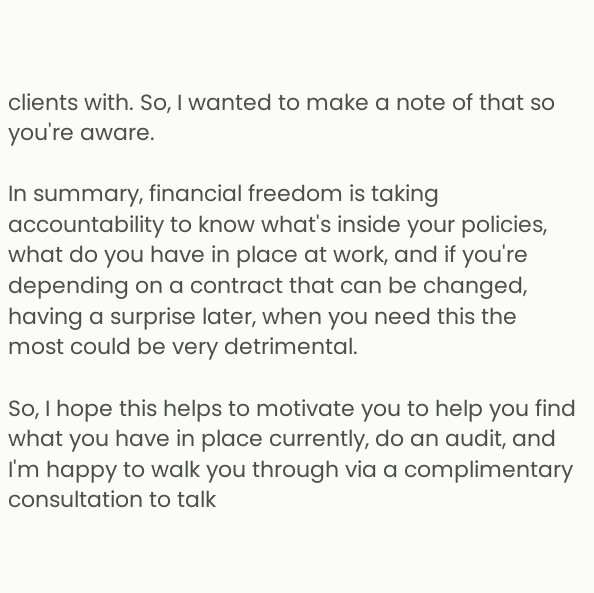clients with. So, I wanted to make a note of that so you're aware.

In summary, financial freedom is taking accountability to know what's inside your policies, what do you have in place at work, and if you're depending on a contract that can be changed, having a surprise later, when you need this the most could be very detrimental.

So, I hope this helps to motivate you to help you find what you have in place currently, do an audit, and I'm happy to walk you through via a complimentary consultation to talk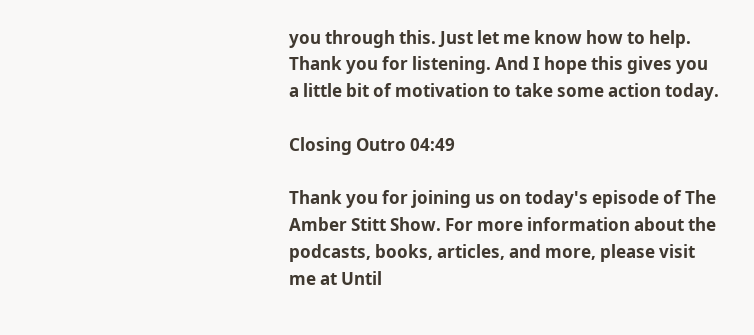you through this. Just let me know how to help.  Thank you for listening. And I hope this gives you a little bit of motivation to take some action today.

Closing Outro 04:49

Thank you for joining us on today's episode of The Amber Stitt Show. For more information about the podcasts, books, articles, and more, please visit me at Until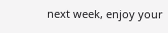next week, enjoy your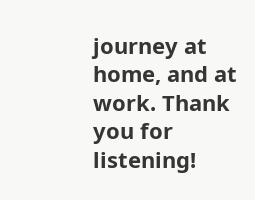journey at home, and at work. Thank you for listening!